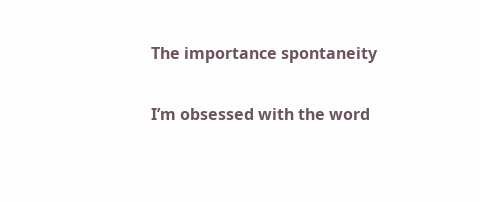The importance spontaneity

I’m obsessed with the word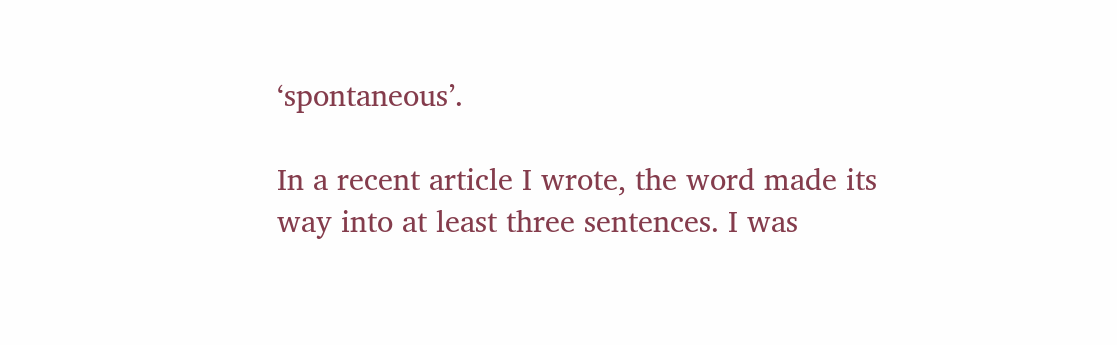‘spontaneous’.

In a recent article I wrote, the word made its way into at least three sentences. I was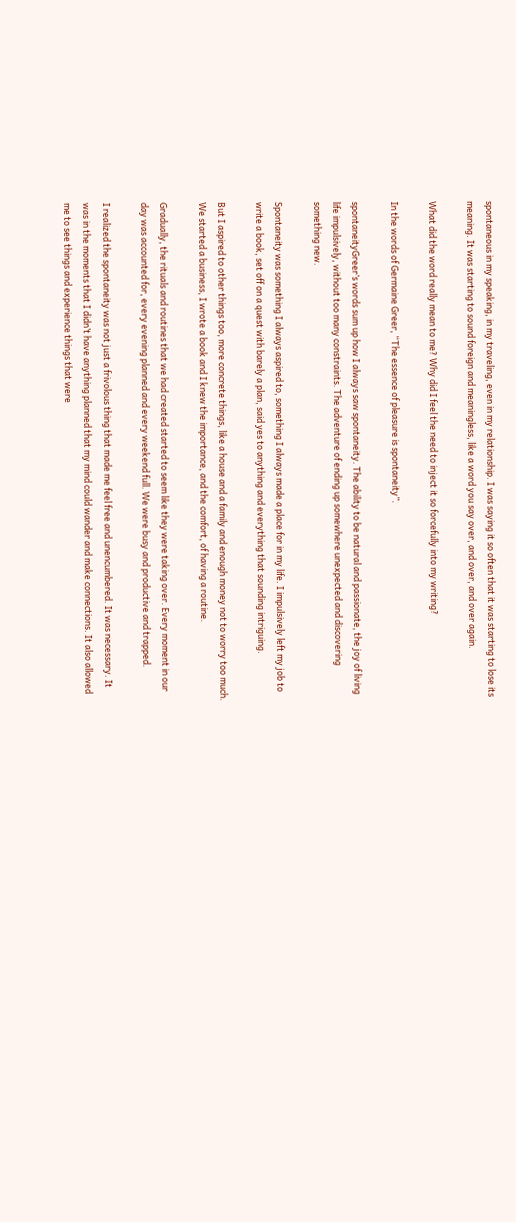spontaneous in my speaking, in my traveling, even in my relationship. I was saying it so often that it was starting to lose its meaning. It was starting to sound foreign and meaningless, like a word you say over, and over, and over again.

What did the word really mean to me? Why did I feel the need to inject it so forcefully into my writing?

In the words of Germaine Greer, “The essence of pleasure is spontaneity”.

spontaneityGreer’s words sum up how I always saw spontaneity. The ability to be natural and passionate, the joy of living life impulsively, without too many constraints. The adventure of ending up somewhere unexpected and discovering something new.

Spontaneity was something I always aspired to, something I always made a place for in my life. I impulsively left my job to write a book, set off on a quest with barely a plan, said yes to anything and everything that sounding intriguing.

But I aspired to other things too, more concrete things, like a house and a family and enough money not to worry too much. We started a business, I wrote a book and I knew the importance, and the comfort, of having a routine.

Gradually, the rituals and routines that we had created started to seem like they were taking over. Every moment in our day was accounted for, every evening planned and every weekend full. We were busy and productive and trapped.

I realized the spontaneity was not just a frivolous thing that made me feel free and unencumbered. It was necessary. It was in the moments that I didn’t have anything planned that my mind could wander and make connections. It also allowed me to see things and experience things that were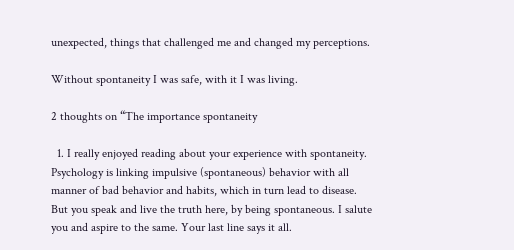unexpected, things that challenged me and changed my perceptions.

Without spontaneity I was safe, with it I was living.

2 thoughts on “The importance spontaneity

  1. I really enjoyed reading about your experience with spontaneity. Psychology is linking impulsive (spontaneous) behavior with all manner of bad behavior and habits, which in turn lead to disease. But you speak and live the truth here, by being spontaneous. I salute you and aspire to the same. Your last line says it all.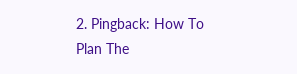2. Pingback: How To Plan The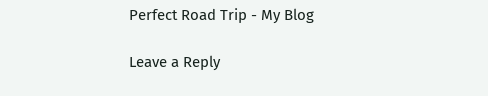Perfect Road Trip - My Blog

Leave a Reply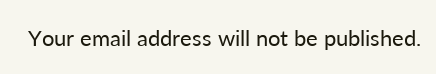Your email address will not be published.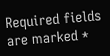Required fields are marked *